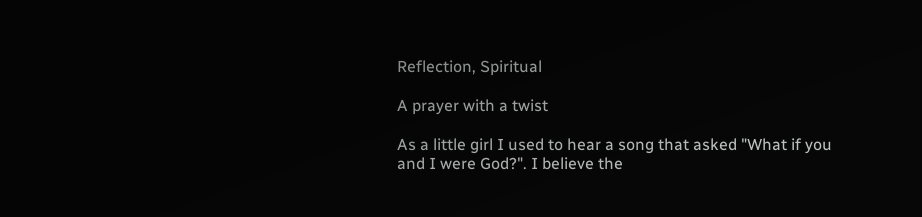Reflection, Spiritual

A prayer with a twist

As a little girl I used to hear a song that asked "What if you and I were God?". I believe the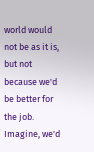world would not be as it is, but not because we'd be better for the job. Imagine, we'd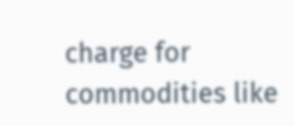charge for commodities like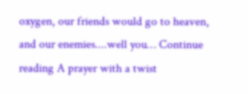oxygen, our friends would go to heaven, and our enemies....well you… Continue reading A prayer with a twist